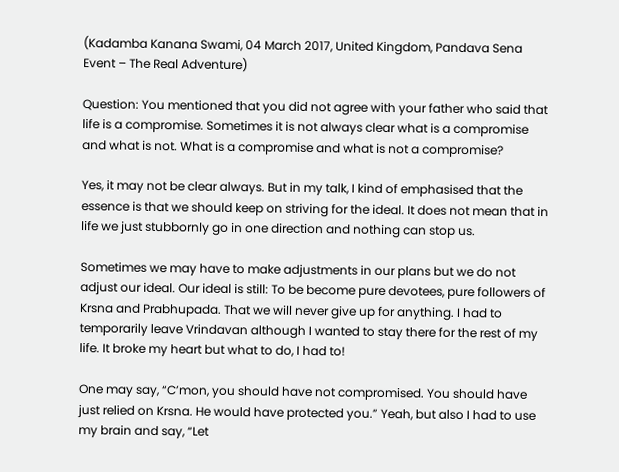(Kadamba Kanana Swami, 04 March 2017, United Kingdom, Pandava Sena Event – The Real Adventure)

Question: You mentioned that you did not agree with your father who said that life is a compromise. Sometimes it is not always clear what is a compromise and what is not. What is a compromise and what is not a compromise?

Yes, it may not be clear always. But in my talk, I kind of emphasised that the essence is that we should keep on striving for the ideal. It does not mean that in life we just stubbornly go in one direction and nothing can stop us.

Sometimes we may have to make adjustments in our plans but we do not adjust our ideal. Our ideal is still: To be become pure devotees, pure followers of Krsna and Prabhupada. That we will never give up for anything. I had to temporarily leave Vrindavan although I wanted to stay there for the rest of my life. It broke my heart but what to do, I had to!

One may say, “C’mon, you should have not compromised. You should have just relied on Krsna. He would have protected you.” Yeah, but also I had to use my brain and say, “Let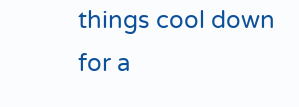things cool down for a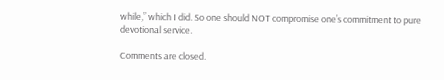while,” which I did. So one should NOT compromise one’s commitment to pure devotional service.

Comments are closed.